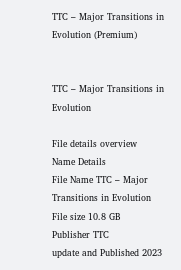TTC – Major Transitions in Evolution (Premium)


TTC – Major Transitions in Evolution

File details overview
Name Details
File Name TTC – Major Transitions in Evolution
File size 10.8 GB
Publisher TTC
update and Published 2023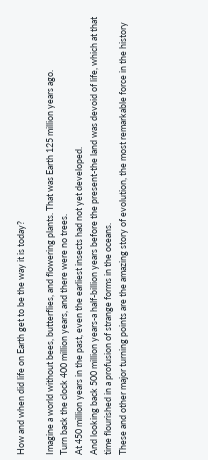How and when did life on Earth get to be the way it is today?

Imagine a world without bees, butterflies, and flowering plants. That was Earth 125 million years ago.
Turn back the clock 400 million years, and there were no trees.
At 450 million years in the past, even the earliest insects had not yet developed.
And looking back 500 million years-a half-billion years before the present-the land was devoid of life, which at that time flourished in a profusion of strange forms in the oceans.
These and other major turning points are the amazing story of evolution, the most remarkable force in the history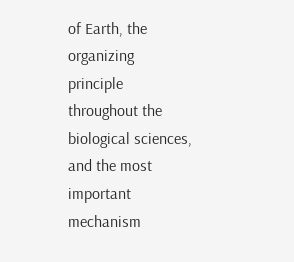of Earth, the organizing principle throughout the biological sciences, and the most important mechanism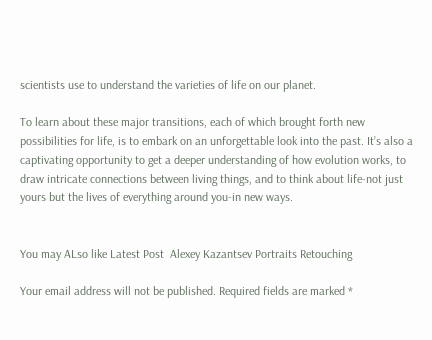scientists use to understand the varieties of life on our planet.

To learn about these major transitions, each of which brought forth new possibilities for life, is to embark on an unforgettable look into the past. It’s also a captivating opportunity to get a deeper understanding of how evolution works, to draw intricate connections between living things, and to think about life-not just yours but the lives of everything around you-in new ways.


You may ALso like Latest Post  Alexey Kazantsev Portraits Retouching

Your email address will not be published. Required fields are marked *